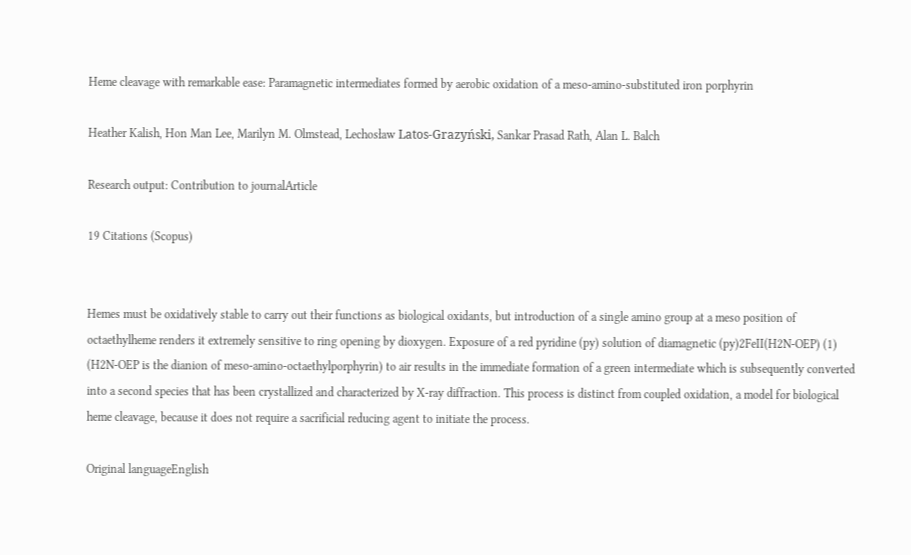Heme cleavage with remarkable ease: Paramagnetic intermediates formed by aerobic oxidation of a meso-amino-substituted iron porphyrin

Heather Kalish, Hon Man Lee, Marilyn M. Olmstead, Lechosław Latos-Grazyński, Sankar Prasad Rath, Alan L. Balch

Research output: Contribution to journalArticle

19 Citations (Scopus)


Hemes must be oxidatively stable to carry out their functions as biological oxidants, but introduction of a single amino group at a meso position of octaethylheme renders it extremely sensitive to ring opening by dioxygen. Exposure of a red pyridine (py) solution of diamagnetic (py)2FeII(H2N-OEP) (1) (H2N-OEP is the dianion of meso-amino-octaethylporphyrin) to air results in the immediate formation of a green intermediate which is subsequently converted into a second species that has been crystallized and characterized by X-ray diffraction. This process is distinct from coupled oxidation, a model for biological heme cleavage, because it does not require a sacrificial reducing agent to initiate the process.

Original languageEnglish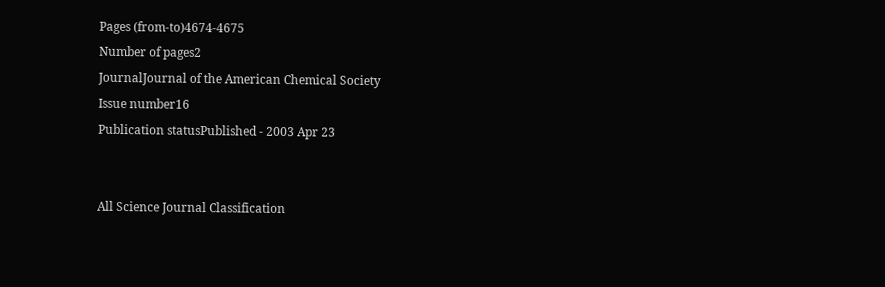Pages (from-to)4674-4675
Number of pages2
JournalJournal of the American Chemical Society
Issue number16
Publication statusPublished - 2003 Apr 23


All Science Journal Classification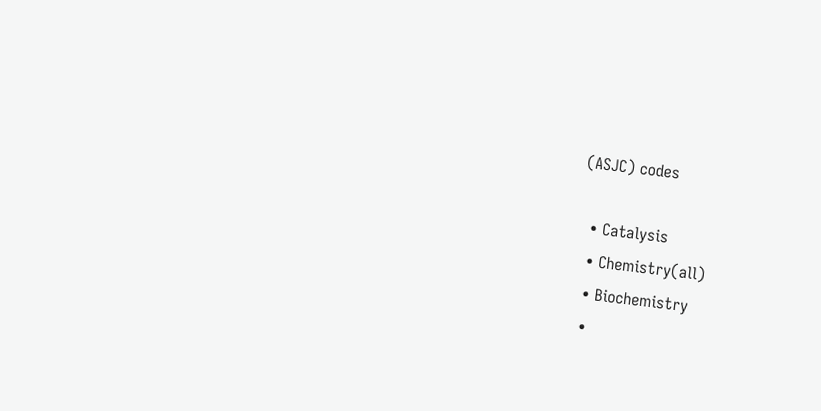(ASJC) codes

  • Catalysis
  • Chemistry(all)
  • Biochemistry
  •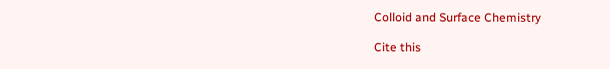Colloid and Surface Chemistry

Cite this